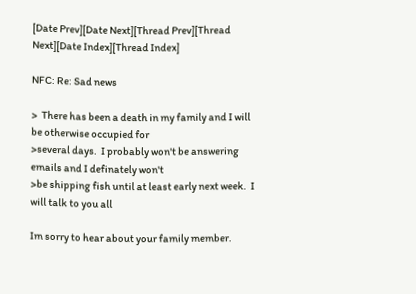[Date Prev][Date Next][Thread Prev][Thread Next][Date Index][Thread Index]

NFC: Re: Sad news

>  There has been a death in my family and I will be otherwise occupied for
>several days.  I probably won't be answering emails and I definately won't
>be shipping fish until at least early next week.  I will talk to you all

Im sorry to hear about your family member.